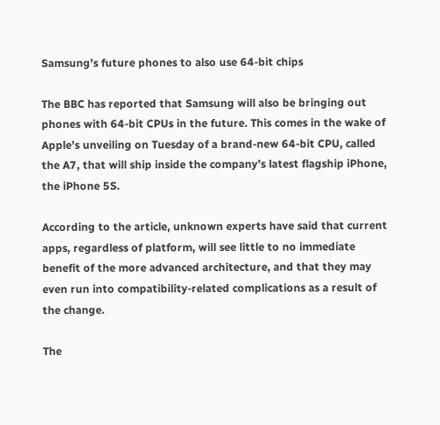Samsung’s future phones to also use 64-bit chips

The BBC has reported that Samsung will also be bringing out phones with 64-bit CPUs in the future. This comes in the wake of Apple’s unveiling on Tuesday of a brand-new 64-bit CPU, called the A7, that will ship inside the company’s latest flagship iPhone, the iPhone 5S.

According to the article, unknown experts have said that current apps, regardless of platform, will see little to no immediate benefit of the more advanced architecture, and that they may even run into compatibility-related complications as a result of the change.

The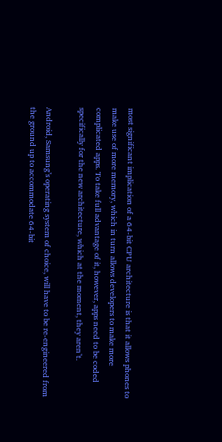most significant implication of a 64-bit CPU architecture is that it allows phones to make use of more memory, which in turn allows developers to make more complicated apps. To take full advantage of it, however, apps need to be coded specifically for the new architecture, which at the moment, they aren’t.

Android, Samsung’s operating system of choice, will have to be re-engineered from the ground up to accommodate 64-bit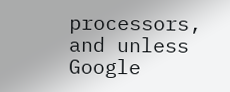processors, and unless Google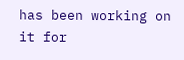has been working on it for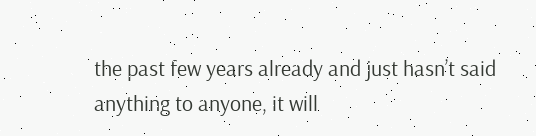the past few years already and just hasn’t said anything to anyone, it will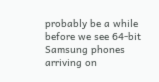probably be a while before we see 64-bit Samsung phones arriving on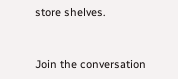store shelves.


Join the conversation